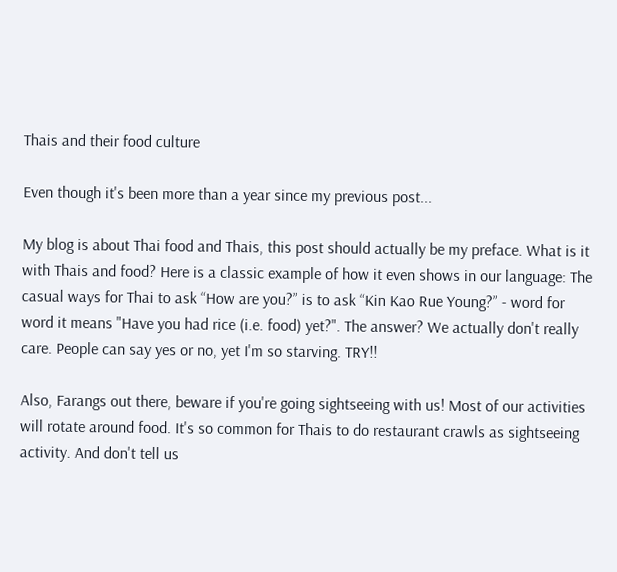Thais and their food culture

Even though it's been more than a year since my previous post...

My blog is about Thai food and Thais, this post should actually be my preface. What is it with Thais and food? Here is a classic example of how it even shows in our language: The casual ways for Thai to ask “How are you?” is to ask “Kin Kao Rue Young?” - word for word it means "Have you had rice (i.e. food) yet?". The answer? We actually don't really care. People can say yes or no, yet I'm so starving. TRY!!

Also, Farangs out there, beware if you're going sightseeing with us! Most of our activities will rotate around food. It's so common for Thais to do restaurant crawls as sightseeing activity. And don't tell us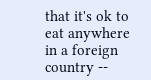that it's ok to eat anywhere in a foreign country --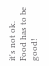it's not ok. Food has to be good!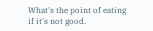What's the point of eating if it's not good.